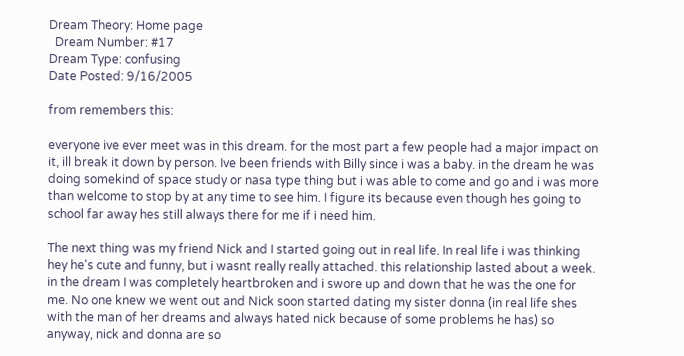Dream Theory: Home page
  Dream Number: #17
Dream Type: confusing
Date Posted: 9/16/2005

from remembers this:

everyone ive ever meet was in this dream. for the most part a few people had a major impact on it, ill break it down by person. Ive been friends with Billy since i was a baby. in the dream he was doing somekind of space study or nasa type thing but i was able to come and go and i was more than welcome to stop by at any time to see him. I figure its because even though hes going to school far away hes still always there for me if i need him.

The next thing was my friend Nick and I started going out in real life. In real life i was thinking hey he's cute and funny, but i wasnt really really attached. this relationship lasted about a week. in the dream I was completely heartbroken and i swore up and down that he was the one for me. No one knew we went out and Nick soon started dating my sister donna (in real life shes with the man of her dreams and always hated nick because of some problems he has) so anyway, nick and donna are so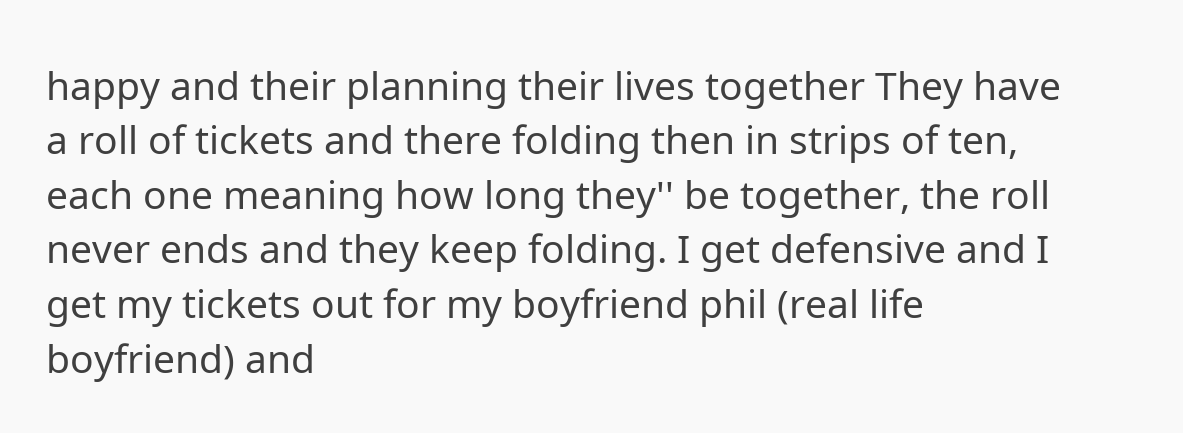happy and their planning their lives together They have a roll of tickets and there folding then in strips of ten, each one meaning how long they'' be together, the roll never ends and they keep folding. I get defensive and I get my tickets out for my boyfriend phil (real life boyfriend) and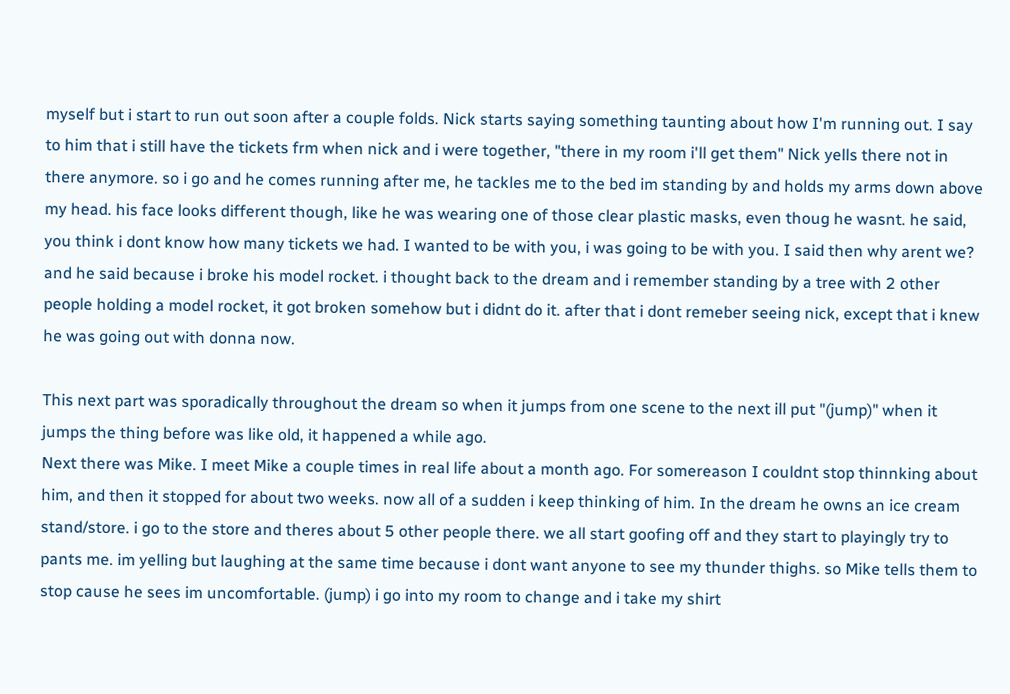myself but i start to run out soon after a couple folds. Nick starts saying something taunting about how I'm running out. I say to him that i still have the tickets frm when nick and i were together, "there in my room i'll get them" Nick yells there not in there anymore. so i go and he comes running after me, he tackles me to the bed im standing by and holds my arms down above my head. his face looks different though, like he was wearing one of those clear plastic masks, even thoug he wasnt. he said, you think i dont know how many tickets we had. I wanted to be with you, i was going to be with you. I said then why arent we? and he said because i broke his model rocket. i thought back to the dream and i remember standing by a tree with 2 other people holding a model rocket, it got broken somehow but i didnt do it. after that i dont remeber seeing nick, except that i knew he was going out with donna now.

This next part was sporadically throughout the dream so when it jumps from one scene to the next ill put "(jump)" when it jumps the thing before was like old, it happened a while ago.
Next there was Mike. I meet Mike a couple times in real life about a month ago. For somereason I couldnt stop thinnking about him, and then it stopped for about two weeks. now all of a sudden i keep thinking of him. In the dream he owns an ice cream stand/store. i go to the store and theres about 5 other people there. we all start goofing off and they start to playingly try to pants me. im yelling but laughing at the same time because i dont want anyone to see my thunder thighs. so Mike tells them to stop cause he sees im uncomfortable. (jump) i go into my room to change and i take my shirt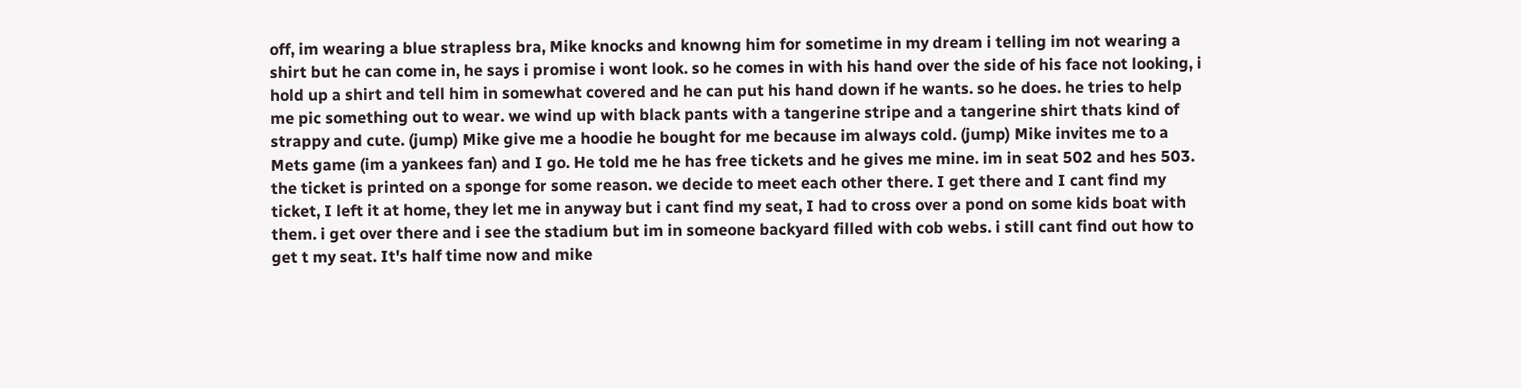off, im wearing a blue strapless bra, Mike knocks and knowng him for sometime in my dream i telling im not wearing a shirt but he can come in, he says i promise i wont look. so he comes in with his hand over the side of his face not looking, i hold up a shirt and tell him in somewhat covered and he can put his hand down if he wants. so he does. he tries to help me pic something out to wear. we wind up with black pants with a tangerine stripe and a tangerine shirt thats kind of strappy and cute. (jump) Mike give me a hoodie he bought for me because im always cold. (jump) Mike invites me to a Mets game (im a yankees fan) and I go. He told me he has free tickets and he gives me mine. im in seat 502 and hes 503. the ticket is printed on a sponge for some reason. we decide to meet each other there. I get there and I cant find my ticket, I left it at home, they let me in anyway but i cant find my seat, I had to cross over a pond on some kids boat with them. i get over there and i see the stadium but im in someone backyard filled with cob webs. i still cant find out how to get t my seat. It's half time now and mike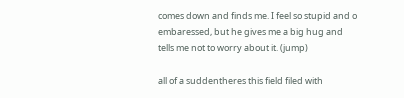comes down and finds me. I feel so stupid and o embaressed, but he gives me a big hug and tells me not to worry about it. (jump)

all of a suddentheres this field filed with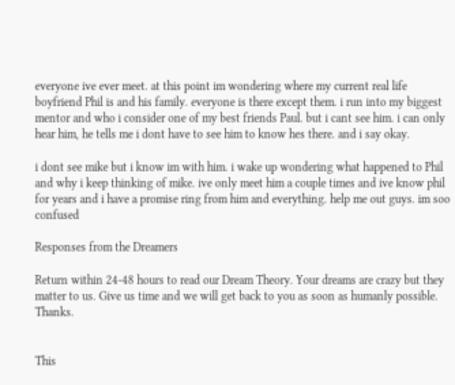everyone ive ever meet. at this point im wondering where my current real life boyfriend Phil is and his family. everyone is there except them. i run into my biggest mentor and who i consider one of my best friends Paul. but i cant see him. i can only hear him, he tells me i dont have to see him to know hes there. and i say okay.

i dont see mike but i know im with him. i wake up wondering what happened to Phil and why i keep thinking of mike. ive only meet him a couple times and ive know phil for years and i have a promise ring from him and everything. help me out guys. im soo confused

Responses from the Dreamers

Return within 24-48 hours to read our Dream Theory. Your dreams are crazy but they matter to us. Give us time and we will get back to you as soon as humanly possible. Thanks.


This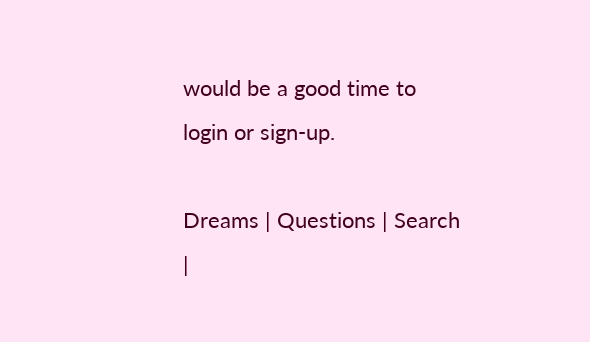would be a good time to login or sign-up.

Dreams | Questions | Search |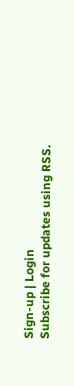Sign-up | Login
Subscribe for updates using RSS.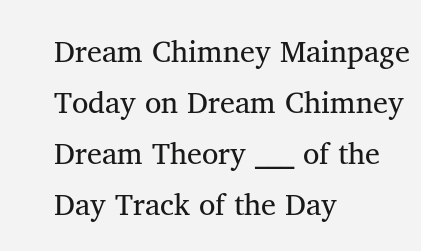Dream Chimney Mainpage Today on Dream Chimney Dream Theory ___ of the Day Track of the Day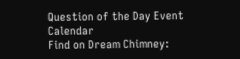Question of the Day Event Calendar
Find on Dream Chimney: